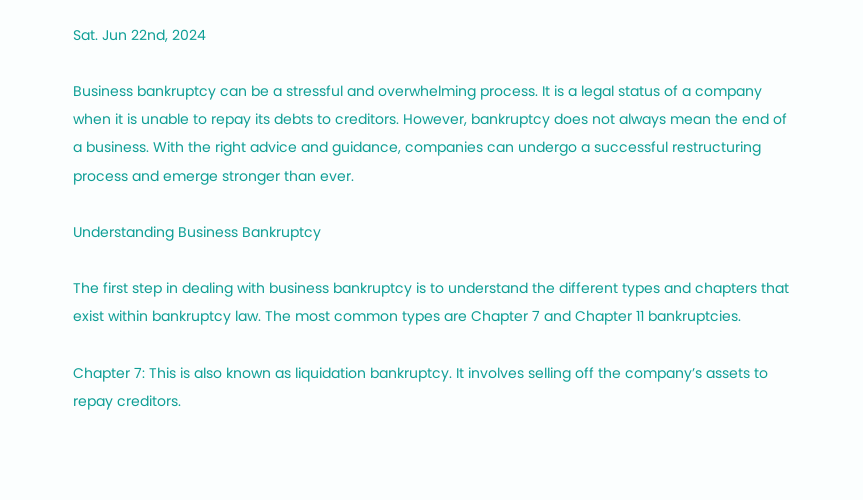Sat. Jun 22nd, 2024

Business bankruptcy can be a stressful and overwhelming process. It is a legal status of a company when it is unable to repay its debts to creditors. However, bankruptcy does not always mean the end of a business. With the right advice and guidance, companies can undergo a successful restructuring process and emerge stronger than ever.

Understanding Business Bankruptcy

The first step in dealing with business bankruptcy is to understand the different types and chapters that exist within bankruptcy law. The most common types are Chapter 7 and Chapter 11 bankruptcies.

Chapter 7: This is also known as liquidation bankruptcy. It involves selling off the company’s assets to repay creditors.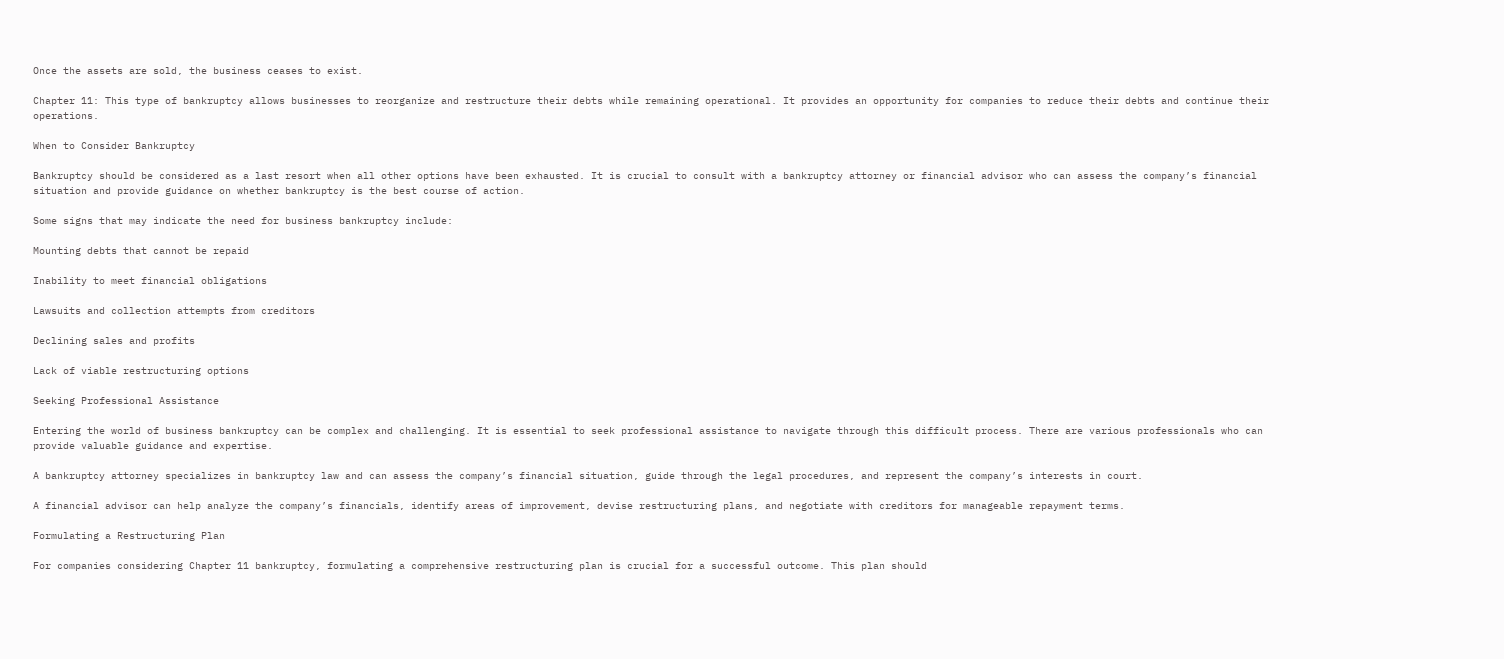Once the assets are sold, the business ceases to exist.

Chapter 11: This type of bankruptcy allows businesses to reorganize and restructure their debts while remaining operational. It provides an opportunity for companies to reduce their debts and continue their operations.

When to Consider Bankruptcy

Bankruptcy should be considered as a last resort when all other options have been exhausted. It is crucial to consult with a bankruptcy attorney or financial advisor who can assess the company’s financial situation and provide guidance on whether bankruptcy is the best course of action.

Some signs that may indicate the need for business bankruptcy include:

Mounting debts that cannot be repaid

Inability to meet financial obligations

Lawsuits and collection attempts from creditors

Declining sales and profits

Lack of viable restructuring options

Seeking Professional Assistance

Entering the world of business bankruptcy can be complex and challenging. It is essential to seek professional assistance to navigate through this difficult process. There are various professionals who can provide valuable guidance and expertise.

A bankruptcy attorney specializes in bankruptcy law and can assess the company’s financial situation, guide through the legal procedures, and represent the company’s interests in court.

A financial advisor can help analyze the company’s financials, identify areas of improvement, devise restructuring plans, and negotiate with creditors for manageable repayment terms.

Formulating a Restructuring Plan

For companies considering Chapter 11 bankruptcy, formulating a comprehensive restructuring plan is crucial for a successful outcome. This plan should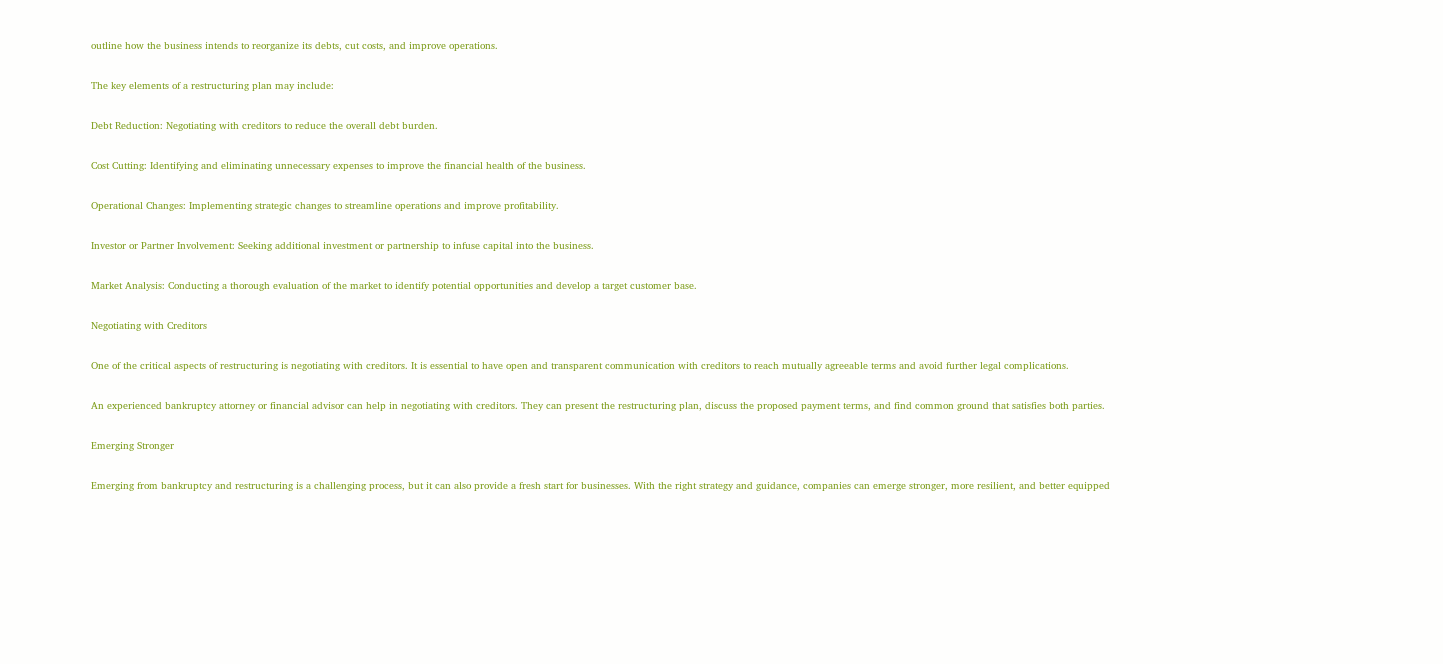outline how the business intends to reorganize its debts, cut costs, and improve operations.

The key elements of a restructuring plan may include:

Debt Reduction: Negotiating with creditors to reduce the overall debt burden.

Cost Cutting: Identifying and eliminating unnecessary expenses to improve the financial health of the business.

Operational Changes: Implementing strategic changes to streamline operations and improve profitability.

Investor or Partner Involvement: Seeking additional investment or partnership to infuse capital into the business.

Market Analysis: Conducting a thorough evaluation of the market to identify potential opportunities and develop a target customer base.

Negotiating with Creditors

One of the critical aspects of restructuring is negotiating with creditors. It is essential to have open and transparent communication with creditors to reach mutually agreeable terms and avoid further legal complications.

An experienced bankruptcy attorney or financial advisor can help in negotiating with creditors. They can present the restructuring plan, discuss the proposed payment terms, and find common ground that satisfies both parties.

Emerging Stronger

Emerging from bankruptcy and restructuring is a challenging process, but it can also provide a fresh start for businesses. With the right strategy and guidance, companies can emerge stronger, more resilient, and better equipped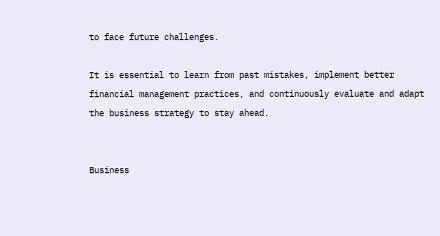to face future challenges.

It is essential to learn from past mistakes, implement better financial management practices, and continuously evaluate and adapt the business strategy to stay ahead.


Business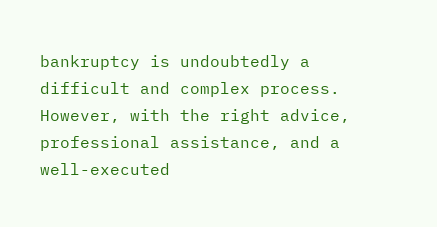bankruptcy is undoubtedly a difficult and complex process. However, with the right advice, professional assistance, and a well-executed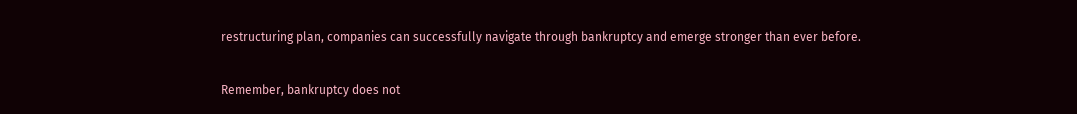restructuring plan, companies can successfully navigate through bankruptcy and emerge stronger than ever before.

Remember, bankruptcy does not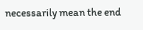necessarily mean the end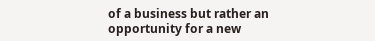of a business but rather an opportunity for a new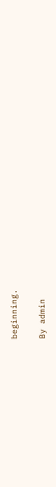beginning.

By admin